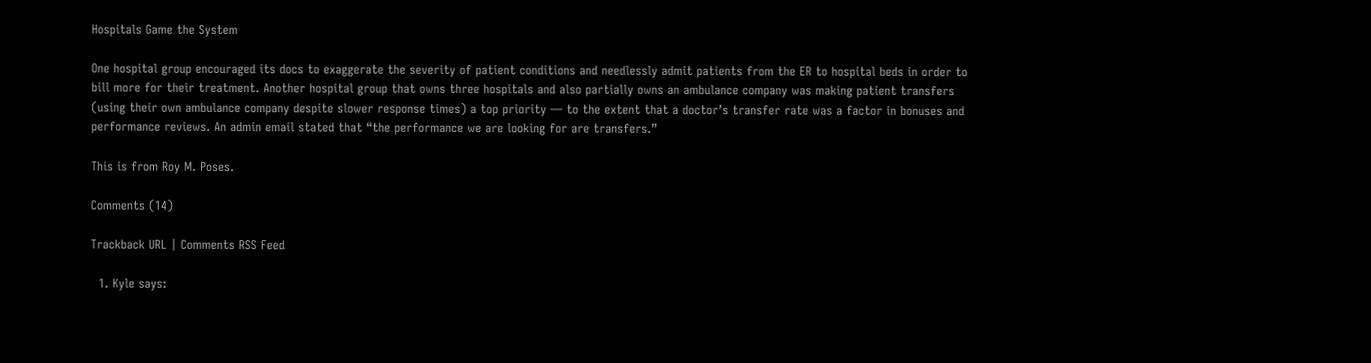Hospitals Game the System

One hospital group encouraged its docs to exaggerate the severity of patient conditions and needlessly admit patients from the ER to hospital beds in order to bill more for their treatment. Another hospital group that owns three hospitals and also partially owns an ambulance company was making patient transfers (using their own ambulance company despite slower response times) a top priority — to the extent that a doctor’s transfer rate was a factor in bonuses and performance reviews. An admin email stated that “the performance we are looking for are transfers.”

This is from Roy M. Poses.

Comments (14)

Trackback URL | Comments RSS Feed

  1. Kyle says: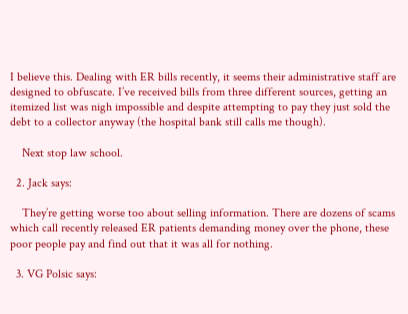I believe this. Dealing with ER bills recently, it seems their administrative staff are designed to obfuscate. I’ve received bills from three different sources, getting an itemized list was nigh impossible and despite attempting to pay they just sold the debt to a collector anyway (the hospital bank still calls me though).

    Next stop law school.

  2. Jack says:

    They’re getting worse too about selling information. There are dozens of scams which call recently released ER patients demanding money over the phone, these poor people pay and find out that it was all for nothing.

  3. VG Polsic says: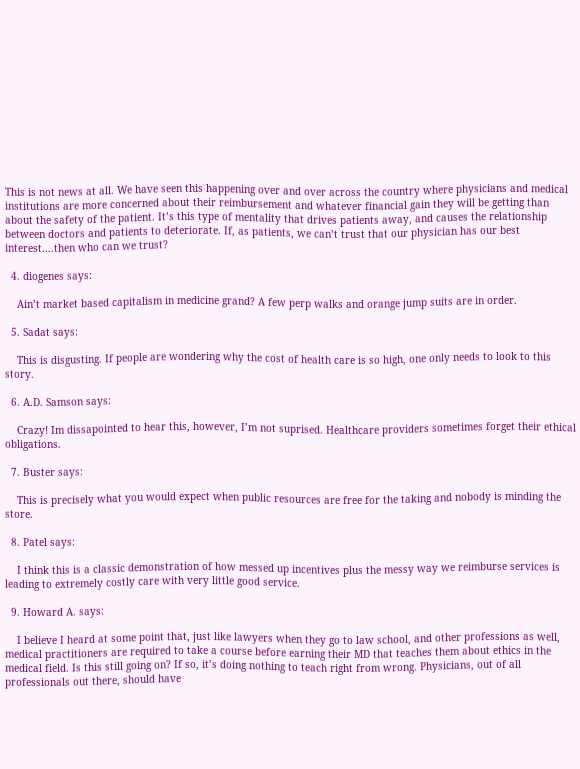This is not news at all. We have seen this happening over and over across the country where physicians and medical institutions are more concerned about their reimbursement and whatever financial gain they will be getting than about the safety of the patient. It’s this type of mentality that drives patients away, and causes the relationship between doctors and patients to deteriorate. If, as patients, we can’t trust that our physician has our best interest….then who can we trust?

  4. diogenes says:

    Ain’t market based capitalism in medicine grand? A few perp walks and orange jump suits are in order.

  5. Sadat says:

    This is disgusting. If people are wondering why the cost of health care is so high, one only needs to look to this story.

  6. A.D. Samson says:

    Crazy! Im dissapointed to hear this, however, I’m not suprised. Healthcare providers sometimes forget their ethical obligations.

  7. Buster says:

    This is precisely what you would expect when public resources are free for the taking and nobody is minding the store.

  8. Patel says:

    I think this is a classic demonstration of how messed up incentives plus the messy way we reimburse services is leading to extremely costly care with very little good service.

  9. Howard A. says:

    I believe I heard at some point that, just like lawyers when they go to law school, and other professions as well, medical practitioners are required to take a course before earning their MD that teaches them about ethics in the medical field. Is this still going on? If so, it’s doing nothing to teach right from wrong. Physicians, out of all professionals out there, should have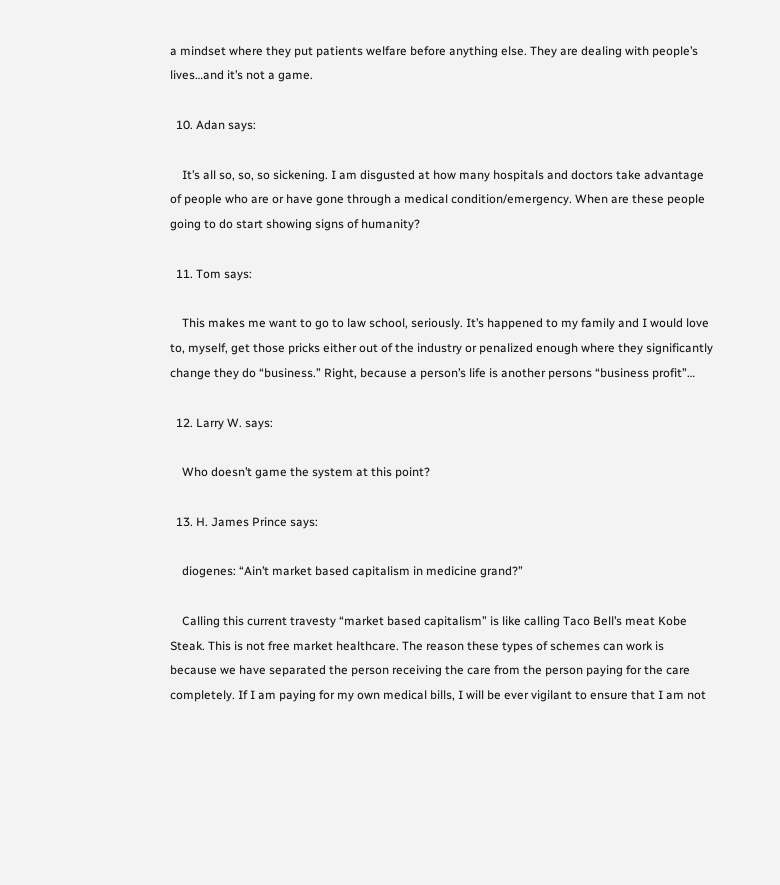a mindset where they put patients welfare before anything else. They are dealing with people’s lives…and it’s not a game.

  10. Adan says:

    It’s all so, so, so sickening. I am disgusted at how many hospitals and doctors take advantage of people who are or have gone through a medical condition/emergency. When are these people going to do start showing signs of humanity?

  11. Tom says:

    This makes me want to go to law school, seriously. It’s happened to my family and I would love to, myself, get those pricks either out of the industry or penalized enough where they significantly change they do “business.” Right, because a person’s life is another persons “business profit”…

  12. Larry W. says:

    Who doesn’t game the system at this point?

  13. H. James Prince says:

    diogenes: “Ain’t market based capitalism in medicine grand?”

    Calling this current travesty “market based capitalism” is like calling Taco Bell’s meat Kobe Steak. This is not free market healthcare. The reason these types of schemes can work is because we have separated the person receiving the care from the person paying for the care completely. If I am paying for my own medical bills, I will be ever vigilant to ensure that I am not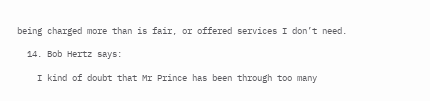being charged more than is fair, or offered services I don’t need.

  14. Bob Hertz says:

    I kind of doubt that Mr Prince has been through too many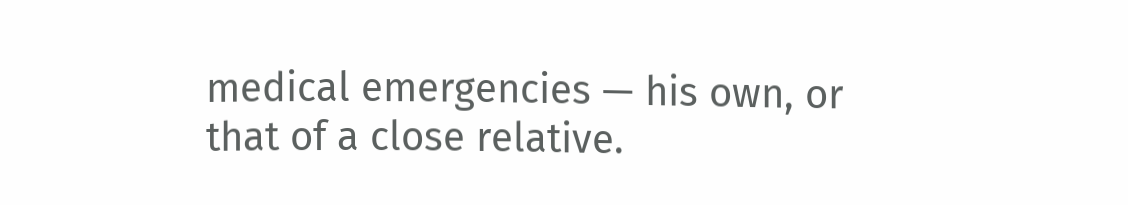medical emergencies — his own, or that of a close relative.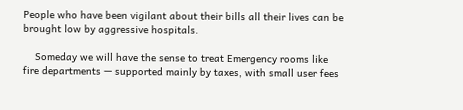People who have been vigilant about their bills all their lives can be brought low by aggressive hospitals.

    Someday we will have the sense to treat Emergency rooms like fire departments — supported mainly by taxes, with small user fees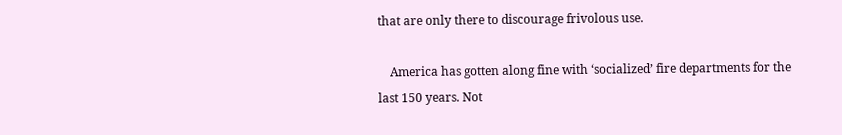that are only there to discourage frivolous use.

    America has gotten along fine with ‘socialized’ fire departments for the last 150 years. Not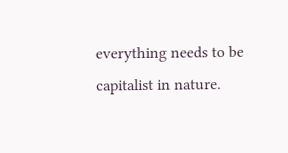everything needs to be capitalist in nature.